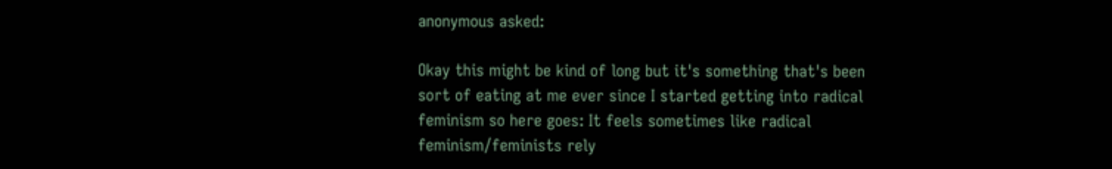anonymous asked:

Okay this might be kind of long but it's something that's been sort of eating at me ever since I started getting into radical feminism so here goes: It feels sometimes like radical feminism/feminists rely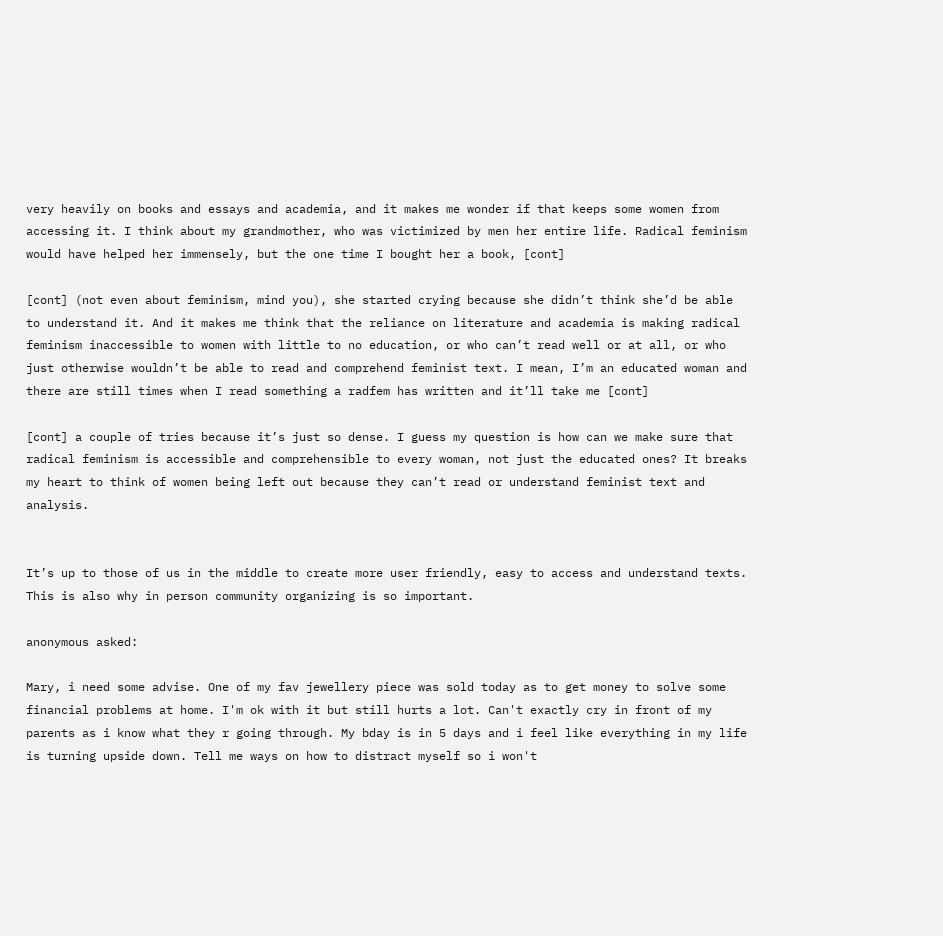very heavily on books and essays and academia, and it makes me wonder if that keeps some women from accessing it. I think about my grandmother, who was victimized by men her entire life. Radical feminism would have helped her immensely, but the one time I bought her a book, [cont]

[cont] (not even about feminism, mind you), she started crying because she didn’t think she’d be able to understand it. And it makes me think that the reliance on literature and academia is making radical feminism inaccessible to women with little to no education, or who can’t read well or at all, or who just otherwise wouldn’t be able to read and comprehend feminist text. I mean, I’m an educated woman and there are still times when I read something a radfem has written and it’ll take me [cont]

[cont] a couple of tries because it’s just so dense. I guess my question is how can we make sure that radical feminism is accessible and comprehensible to every woman, not just the educated ones? It breaks my heart to think of women being left out because they can’t read or understand feminist text and analysis.


It’s up to those of us in the middle to create more user friendly, easy to access and understand texts. This is also why in person community organizing is so important.

anonymous asked:

Mary, i need some advise. One of my fav jewellery piece was sold today as to get money to solve some financial problems at home. I'm ok with it but still hurts a lot. Can't exactly cry in front of my parents as i know what they r going through. My bday is in 5 days and i feel like everything in my life is turning upside down. Tell me ways on how to distract myself so i won't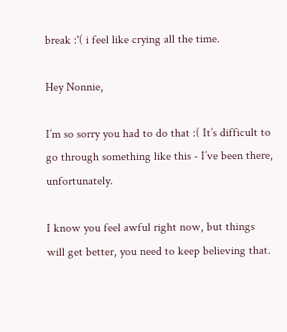break :'( i feel like crying all the time.

Hey Nonnie,

I’m so sorry you had to do that :( It’s difficult to go through something like this - I’ve been there, unfortunately.

I know you feel awful right now, but things will get better, you need to keep believing that.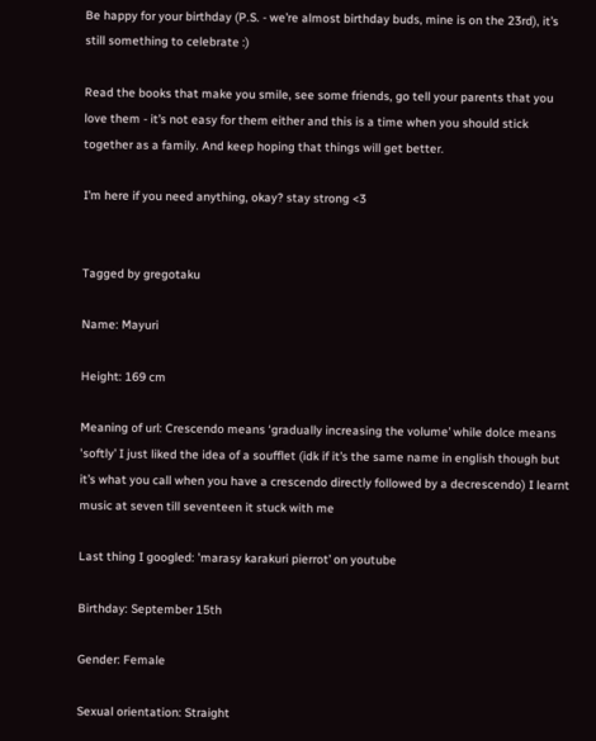Be happy for your birthday (P.S. - we’re almost birthday buds, mine is on the 23rd), it’s still something to celebrate :)

Read the books that make you smile, see some friends, go tell your parents that you love them - it’s not easy for them either and this is a time when you should stick together as a family. And keep hoping that things will get better.

I’m here if you need anything, okay? stay strong <3


Tagged by gregotaku

Name: Mayuri

Height: 169 cm

Meaning of url: Crescendo means ‘gradually increasing the volume’ while dolce means 'softly’ I just liked the idea of a soufflet (idk if it’s the same name in english though but it’s what you call when you have a crescendo directly followed by a decrescendo) I learnt music at seven till seventeen it stuck with me

Last thing I googled: 'marasy karakuri pierrot’ on youtube

Birthday: September 15th

Gender: Female

Sexual orientation: Straight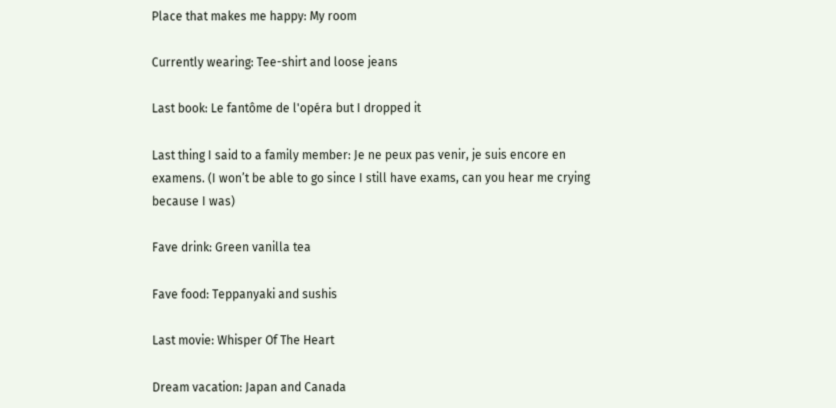Place that makes me happy: My room

Currently wearing: Tee-shirt and loose jeans

Last book: Le fantôme de l'opéra but I dropped it

Last thing I said to a family member: Je ne peux pas venir, je suis encore en examens. (I won’t be able to go since I still have exams, can you hear me crying because I was)

Fave drink: Green vanilla tea

Fave food: Teppanyaki and sushis

Last movie: Whisper Of The Heart

Dream vacation: Japan and Canada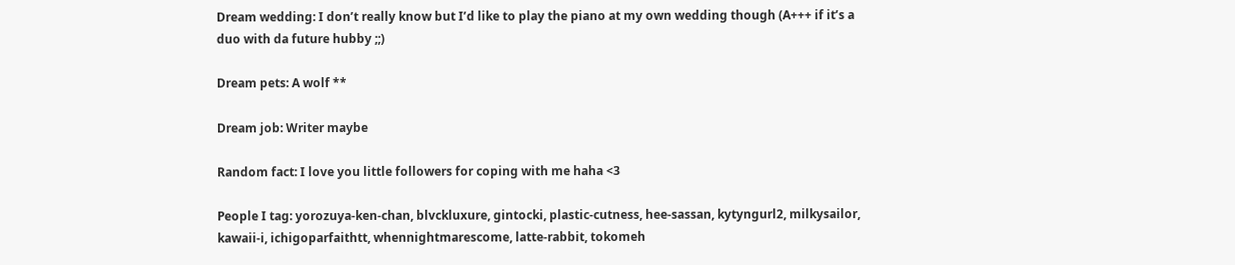Dream wedding: I don’t really know but I’d like to play the piano at my own wedding though (A+++ if it’s a duo with da future hubby ;;)

Dream pets: A wolf **

Dream job: Writer maybe

Random fact: I love you little followers for coping with me haha <3

People I tag: yorozuya-ken-chan, blvckluxure, gintocki, plastic-cutness, hee-sassan, kytyngurl2, milkysailor, kawaii-i, ichigoparfaithtt, whennightmarescome, latte-rabbit, tokomeh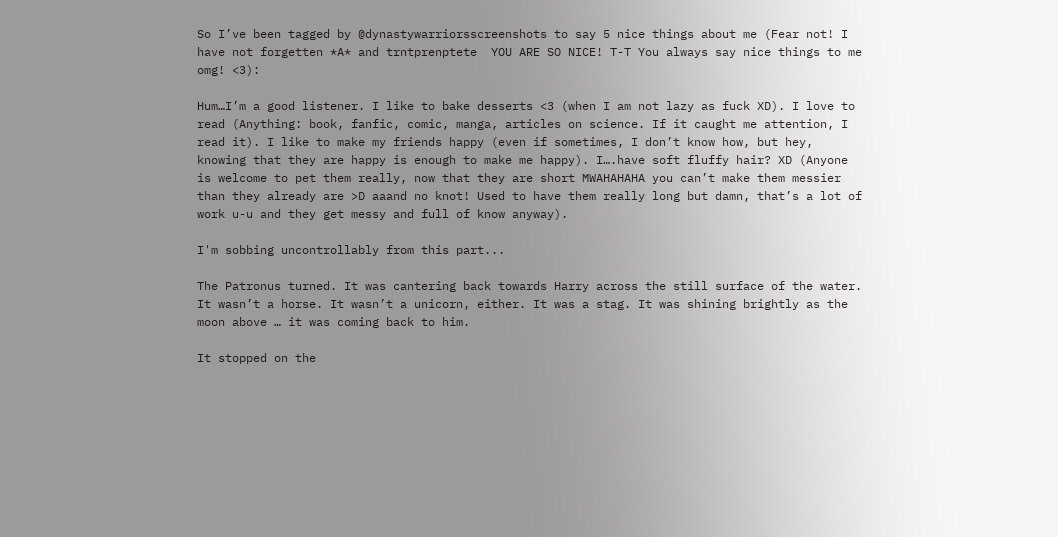So I’ve been tagged by @dynastywarriorsscreenshots to say 5 nice things about me (Fear not! I have not forgetten *A* and trntprenptete  YOU ARE SO NICE! T-T You always say nice things to me omg! <3):

Hum…I’m a good listener. I like to bake desserts <3 (when I am not lazy as fuck XD). I love to read (Anything: book, fanfic, comic, manga, articles on science. If it caught me attention, I read it). I like to make my friends happy (even if sometimes, I don’t know how, but hey, knowing that they are happy is enough to make me happy). I….have soft fluffy hair? XD (Anyone is welcome to pet them really, now that they are short MWAHAHAHA you can’t make them messier than they already are >D aaand no knot! Used to have them really long but damn, that’s a lot of work u-u and they get messy and full of know anyway).

I'm sobbing uncontrollably from this part...

The Patronus turned. It was cantering back towards Harry across the still surface of the water. It wasn’t a horse. It wasn’t a unicorn, either. It was a stag. It was shining brightly as the moon above … it was coming back to him.

It stopped on the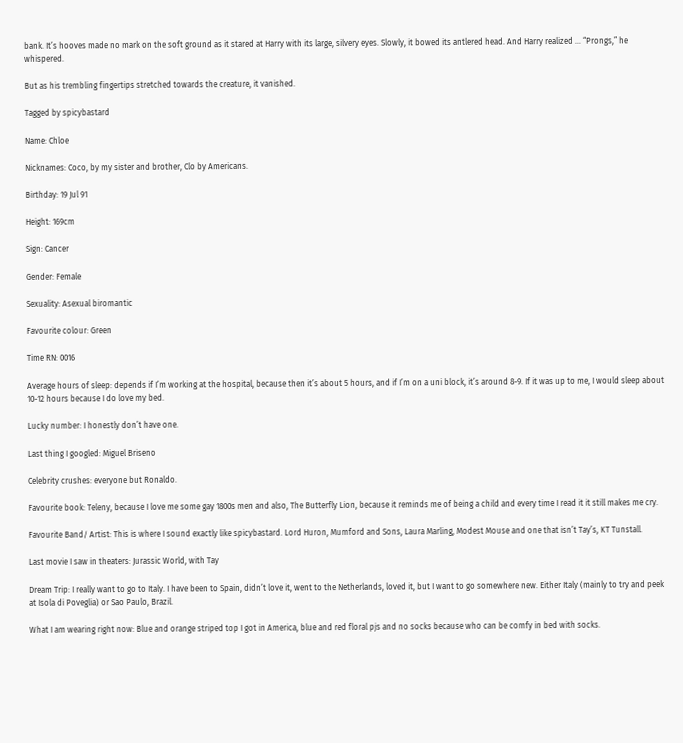bank. It’s hooves made no mark on the soft ground as it stared at Harry with its large, silvery eyes. Slowly, it bowed its antlered head. And Harry realized … “Prongs,” he whispered.

But as his trembling fingertips stretched towards the creature, it vanished.

Tagged by spicybastard

Name: Chloe

Nicknames: Coco, by my sister and brother, Clo by Americans.

Birthday: 19 Jul 91

Height: 169cm

Sign: Cancer

Gender: Female

Sexuality: Asexual biromantic

Favourite colour: Green

Time RN: 0016

Average hours of sleep: depends if I’m working at the hospital, because then it’s about 5 hours, and if I’m on a uni block, it’s around 8-9. If it was up to me, I would sleep about 10-12 hours because I do love my bed.

Lucky number: I honestly don’t have one.

Last thing I googled: Miguel Briseno

Celebrity crushes: everyone but Ronaldo.

Favourite book: Teleny, because I love me some gay 1800s men and also, The Butterfly Lion, because it reminds me of being a child and every time I read it it still makes me cry.

Favourite Band/ Artist: This is where I sound exactly like spicybastard. Lord Huron, Mumford and Sons, Laura Marling, Modest Mouse and one that isn’t Tay’s, KT Tunstall.

Last movie I saw in theaters: Jurassic World, with Tay

Dream Trip: I really want to go to Italy. I have been to Spain, didn’t love it, went to the Netherlands, loved it, but I want to go somewhere new. Either Italy (mainly to try and peek at Isola di Poveglia) or Sao Paulo, Brazil.

What I am wearing right now: Blue and orange striped top I got in America, blue and red floral pjs and no socks because who can be comfy in bed with socks.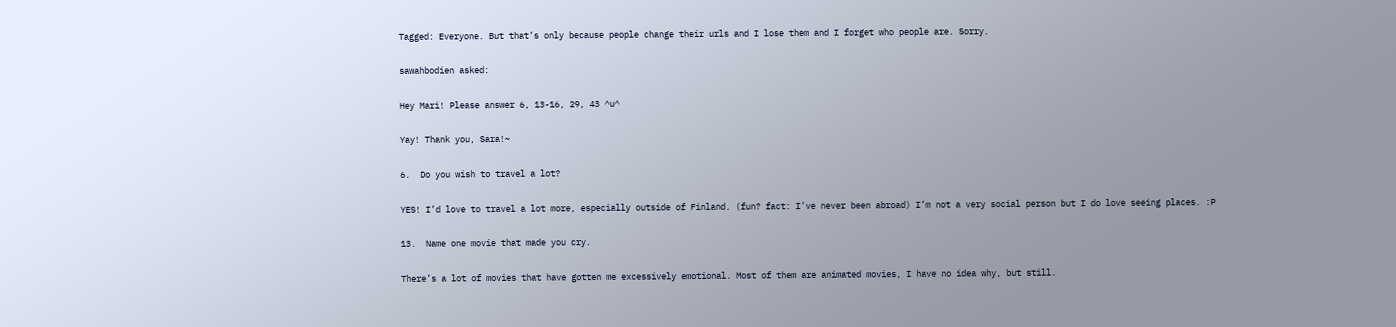Tagged: Everyone. But that’s only because people change their urls and I lose them and I forget who people are. Sorry.

sawahbodien asked:

Hey Mari! Please answer 6, 13-16, 29, 43 ^u^

Yay! Thank you, Sara!~

6.  Do you wish to travel a lot?

YES! I’d love to travel a lot more, especially outside of Finland. (fun? fact: I’ve never been abroad) I’m not a very social person but I do love seeing places. :P

13.  Name one movie that made you cry.

There’s a lot of movies that have gotten me excessively emotional. Most of them are animated movies, I have no idea why, but still.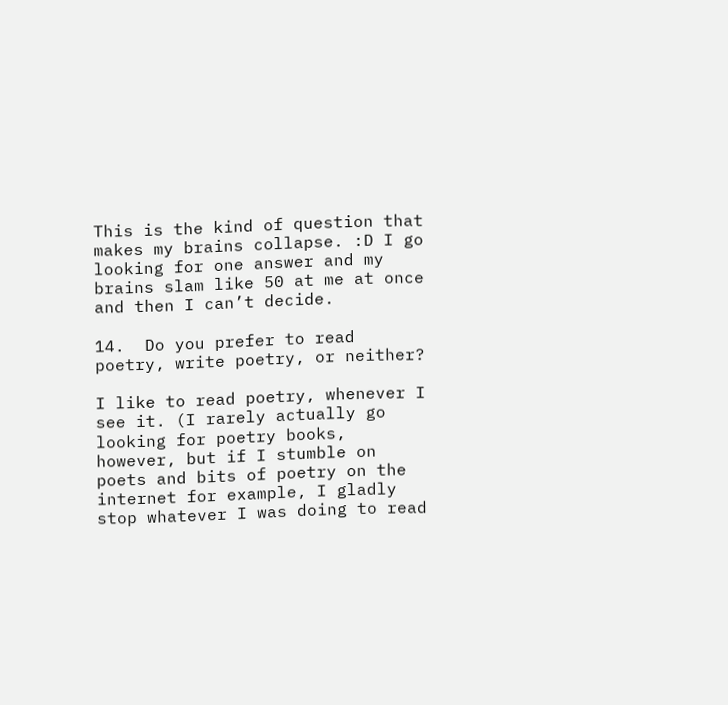This is the kind of question that makes my brains collapse. :D I go looking for one answer and my brains slam like 50 at me at once and then I can’t decide.

14.  Do you prefer to read poetry, write poetry, or neither?

I like to read poetry, whenever I see it. (I rarely actually go looking for poetry books, however, but if I stumble on poets and bits of poetry on the internet for example, I gladly stop whatever I was doing to read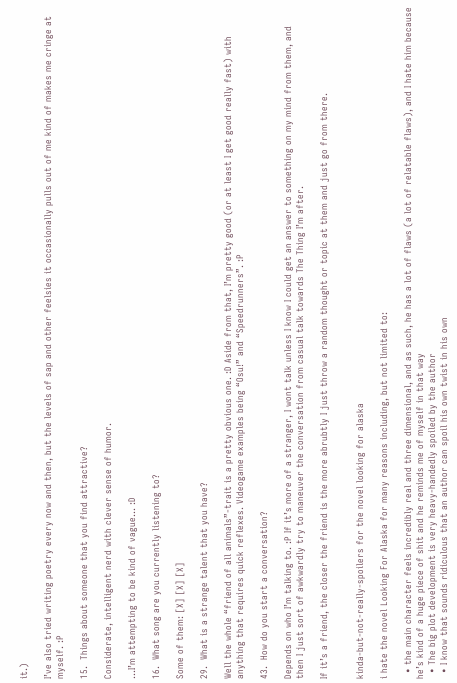it.)

I’ve also tried writing poetry every now and then, but the levels of sap and other feelsies it occasionally pulls out of me kind of makes me cringe at myself. :P

15.  Things about someone that you find attractive?

Considerate, intelligent nerd with clever sense of humor.

…I’m attempting to be kind of vague… :D

16.  What song are you currently listening to?

Some of them: [X] [X] [X]

29.  What is a strange talent that you have?

Well the whole “friend of all animals”-trait is a pretty obvious one. :D Aside from that, I’m pretty good (or at least I get good really fast) with anything that requires quick reflexes. Videogame examples being “Osu!” and “Speedrunners”. :P

43.  How do you start a conversation?

Depends on who I’m talking to. :P If it’s more of a stranger, I wont talk unless I know I could get an answer to something on my mind from them, and then I just sort of awkwardly try to maneuver the conversation from casual talk towards The Thing I’m after.

If it’s a friend, the closer the friend is the more abrubtly I just throw a random thought or topic at them and just go from there.


kinda-but-not-really-spoilers for the novel looking for alaska

i hate the novel Looking For Alaska for many reasons including, but not limited to:

  • the main character feels incredibly real and three dimensional, and as such, he has a lot of flaws (a lot of relatable flaws), and I hate him because he’s kind of a huge piece of shit and he reminds me of myself in that way
  • The big plot development is very heavy-handedly spoiled by the author
  • I know that sounds ridiculous that an author can spoil his own twist in his own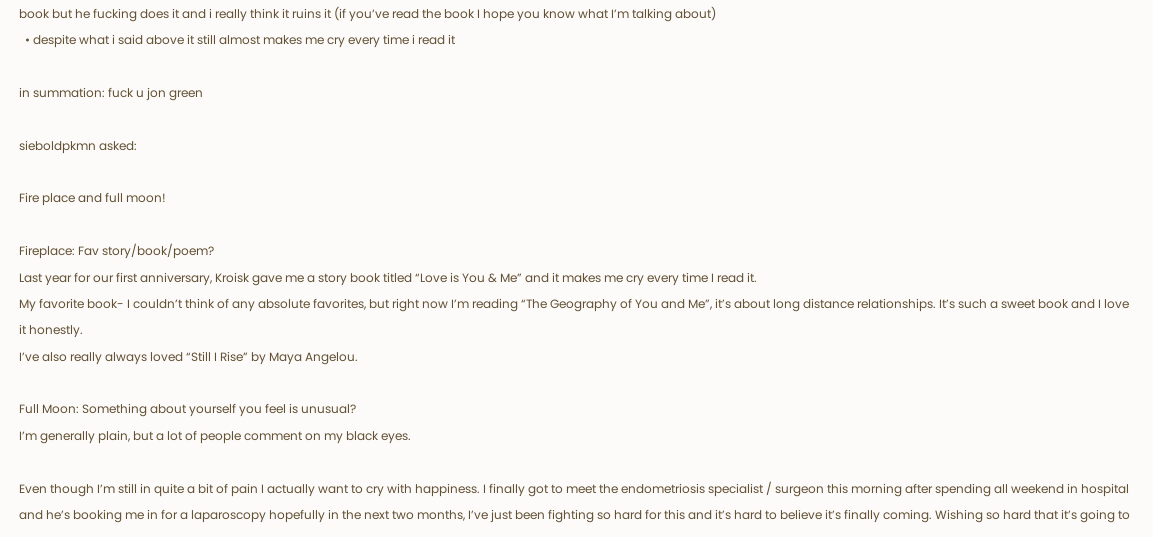book but he fucking does it and i really think it ruins it (if you’ve read the book I hope you know what I’m talking about)
  • despite what i said above it still almost makes me cry every time i read it

in summation: fuck u jon green

sieboldpkmn asked:

Fire place and full moon!

Fireplace: Fav story/book/poem?
Last year for our first anniversary, Kroisk gave me a story book titled “Love is You & Me” and it makes me cry every time I read it.
My favorite book- I couldn’t think of any absolute favorites, but right now I’m reading “The Geography of You and Me”, it’s about long distance relationships. It’s such a sweet book and I love it honestly.
I’ve also really always loved “Still I Rise” by Maya Angelou.

Full Moon: Something about yourself you feel is unusual?
I’m generally plain, but a lot of people comment on my black eyes.

Even though I’m still in quite a bit of pain I actually want to cry with happiness. I finally got to meet the endometriosis specialist / surgeon this morning after spending all weekend in hospital and he’s booking me in for a laparoscopy hopefully in the next two months, I’ve just been fighting so hard for this and it’s hard to believe it’s finally coming. Wishing so hard that it’s going to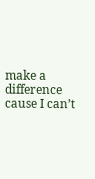make a difference cause I can’t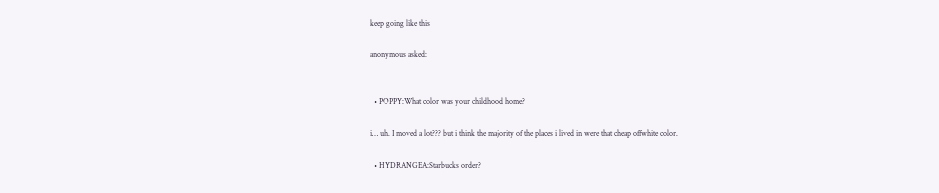keep going like this

anonymous asked:


  • POPPY:What color was your childhood home?

i… uh. I moved a lot??? but i think the majority of the places i lived in were that cheap offwhite color.

  • HYDRANGEA:Starbucks order?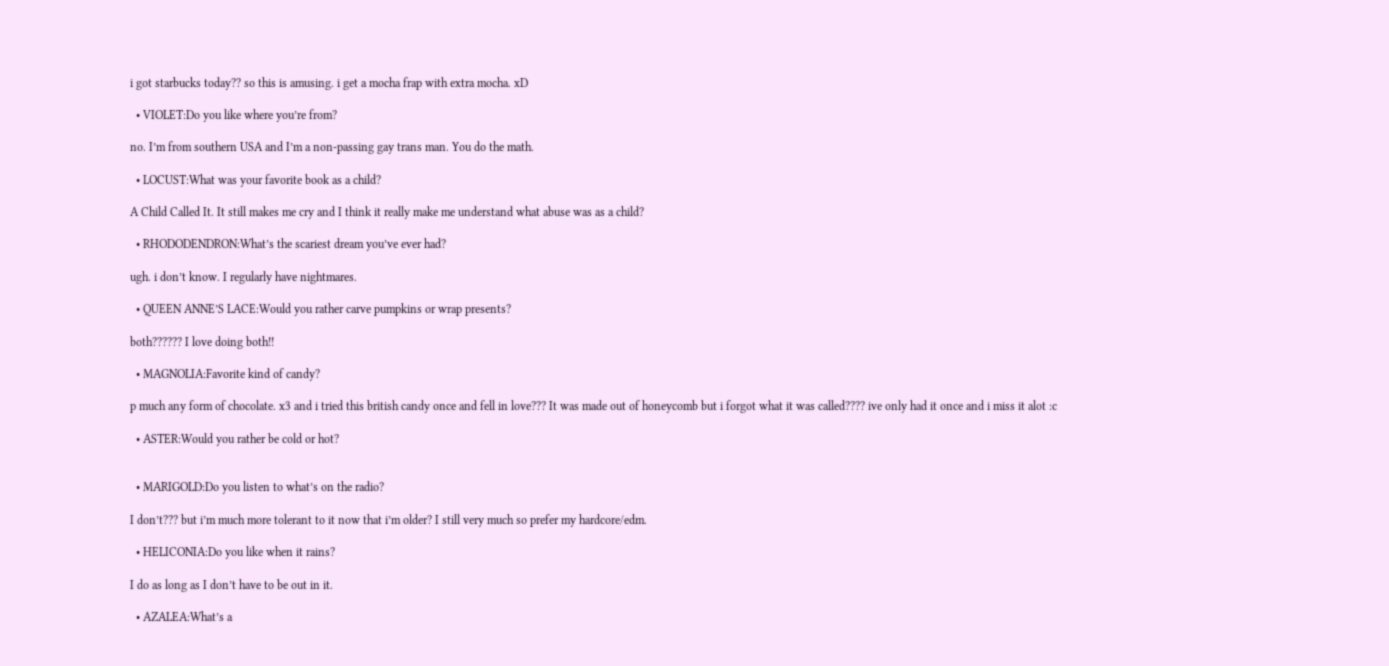i got starbucks today?? so this is amusing. i get a mocha frap with extra mocha. xD

  • VIOLET:Do you like where you’re from?

no. I’m from southern USA and I’m a non-passing gay trans man. You do the math.

  • LOCUST:What was your favorite book as a child?

A Child Called It. It still makes me cry and I think it really make me understand what abuse was as a child?

  • RHODODENDRON:What’s the scariest dream you’ve ever had?

ugh. i don’t know. I regularly have nightmares.

  • QUEEN ANNE’S LACE:Would you rather carve pumpkins or wrap presents?

both?????? I love doing both!!

  • MAGNOLIA:Favorite kind of candy?

p much any form of chocolate. x3 and i tried this british candy once and fell in love??? It was made out of honeycomb but i forgot what it was called???? ive only had it once and i miss it alot :c

  • ASTER:Would you rather be cold or hot?


  • MARIGOLD:Do you listen to what’s on the radio?

I don’t??? but i’m much more tolerant to it now that i’m older? I still very much so prefer my hardcore/edm.

  • HELICONIA:Do you like when it rains?

I do as long as I don’t have to be out in it.

  • AZALEA:What’s a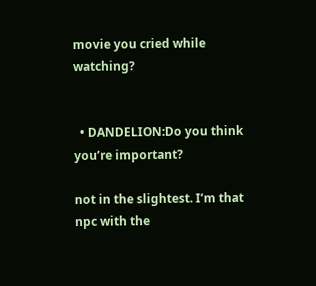movie you cried while watching?


  • DANDELION:Do you think you’re important?

not in the slightest. I’m that npc with the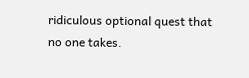ridiculous optional quest that no one takes.